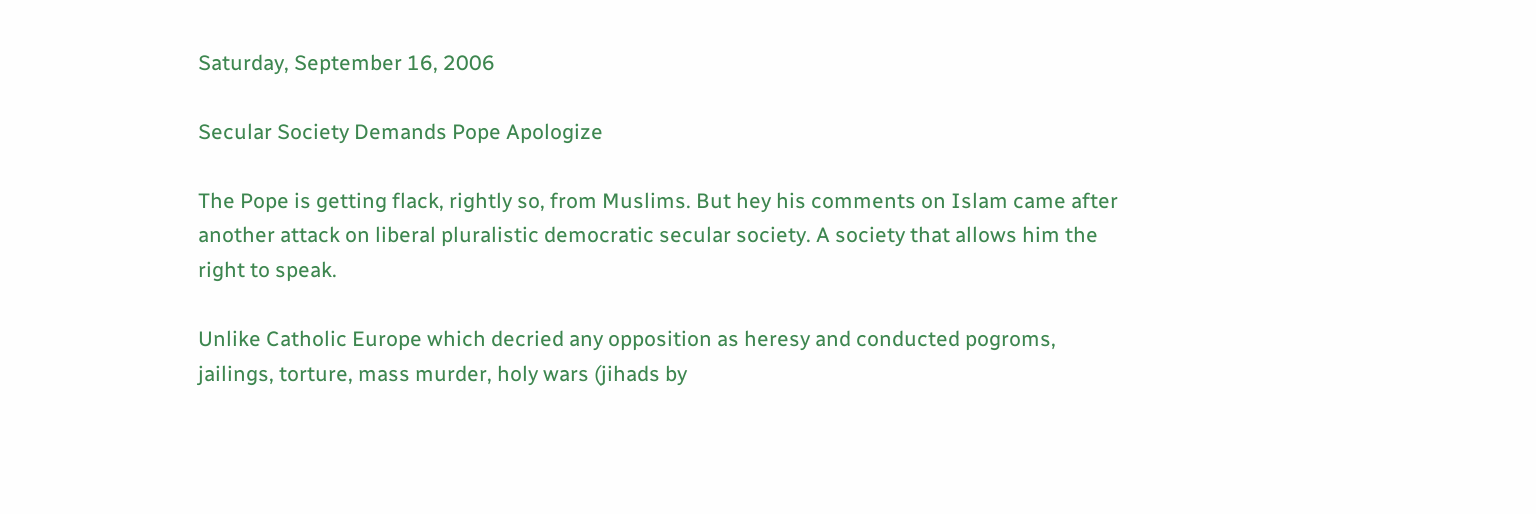Saturday, September 16, 2006

Secular Society Demands Pope Apologize

The Pope is getting flack, rightly so, from Muslims. But hey his comments on Islam came after another attack on liberal pluralistic democratic secular society. A society that allows him the right to speak.

Unlike Catholic Europe which decried any opposition as heresy and conducted pogroms, jailings, torture, mass murder, holy wars (jihads by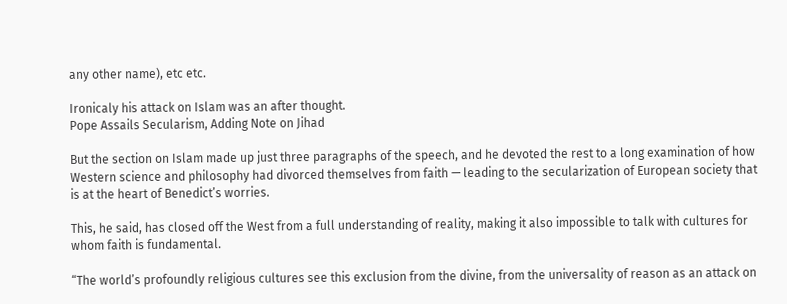any other name), etc etc.

Ironicaly his attack on Islam was an after thought.
Pope Assails Secularism, Adding Note on Jihad

But the section on Islam made up just three paragraphs of the speech, and he devoted the rest to a long examination of how Western science and philosophy had divorced themselves from faith — leading to the secularization of European society that is at the heart of Benedict’s worries.

This, he said, has closed off the West from a full understanding of reality, making it also impossible to talk with cultures for whom faith is fundamental.

“The world’s profoundly religious cultures see this exclusion from the divine, from the universality of reason as an attack on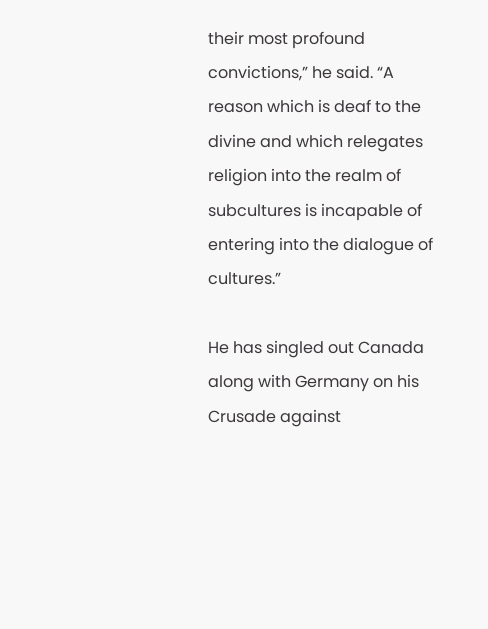their most profound convictions,” he said. “A reason which is deaf to the divine and which relegates religion into the realm of subcultures is incapable of entering into the dialogue of cultures.”

He has singled out Canada along with Germany on his Crusade against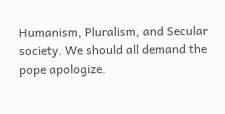Humanism, Pluralism, and Secular society. We should all demand the pope apologize.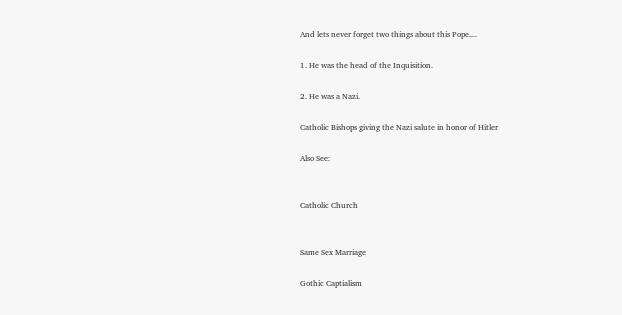And lets never forget two things about this Pope....

1. He was the head of the Inquisition.

2. He was a Nazi.

Catholic Bishops giving the Nazi salute in honor of Hitler

Also See:


Catholic Church


Same Sex Marriage

Gothic Captialism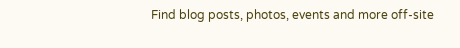Find blog posts, photos, events and more off-site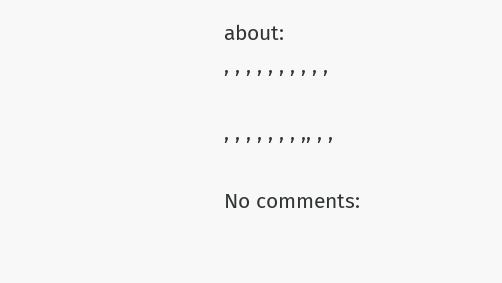about:
, , , , , , , , , ,

, , , , , , , ,, , ,

No comments: